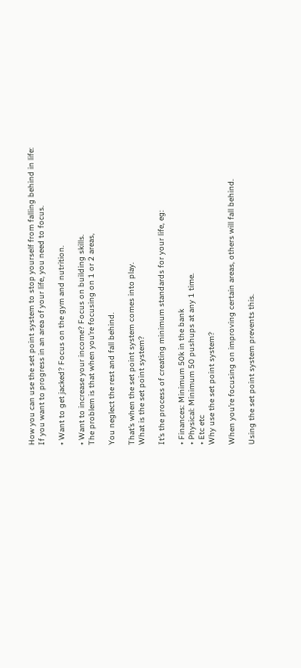How you can use the set point system to stop yourself from falling behind in life:
If you want to progress in an area of your life, you need to focus.

• Want to get jacked? Focus on the gym and nutrition.

• Want to increase your income? Focus on building skills.
The problem is that when you’re focusing on 1 or 2 areas,

You neglect the rest and fall behind.

That’s when the set point system comes into play.
What is the set point system?

It’s the process of creating minimum standards for your life, eg:

• Finances: Minimum 50k in the bank
• Physical: Minimum 50 pushups at any 1 time.
• Etc etc
Why use the set point system?

When you’re focusing on improving certain areas, others will fall behind.

Using the set point system prevents this.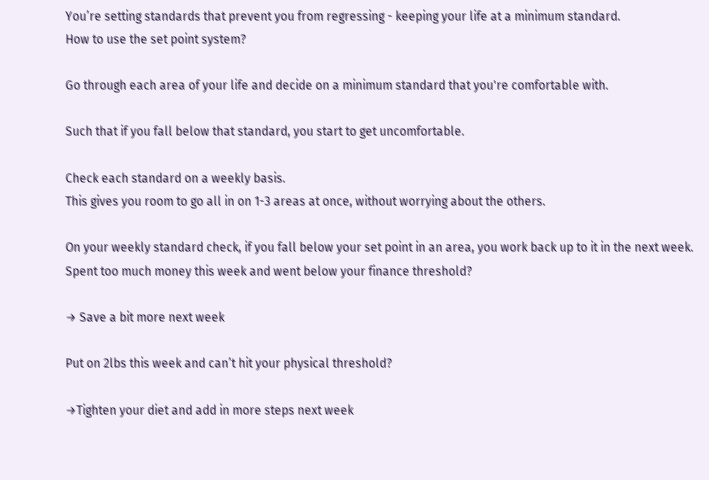You’re setting standards that prevent you from regressing - keeping your life at a minimum standard.
How to use the set point system?

Go through each area of your life and decide on a minimum standard that you're comfortable with.

Such that if you fall below that standard, you start to get uncomfortable.

Check each standard on a weekly basis.
This gives you room to go all in on 1-3 areas at once, without worrying about the others.

On your weekly standard check, if you fall below your set point in an area, you work back up to it in the next week.
Spent too much money this week and went below your finance threshold?

→ Save a bit more next week

Put on 2lbs this week and can’t hit your physical threshold?

→Tighten your diet and add in more steps next week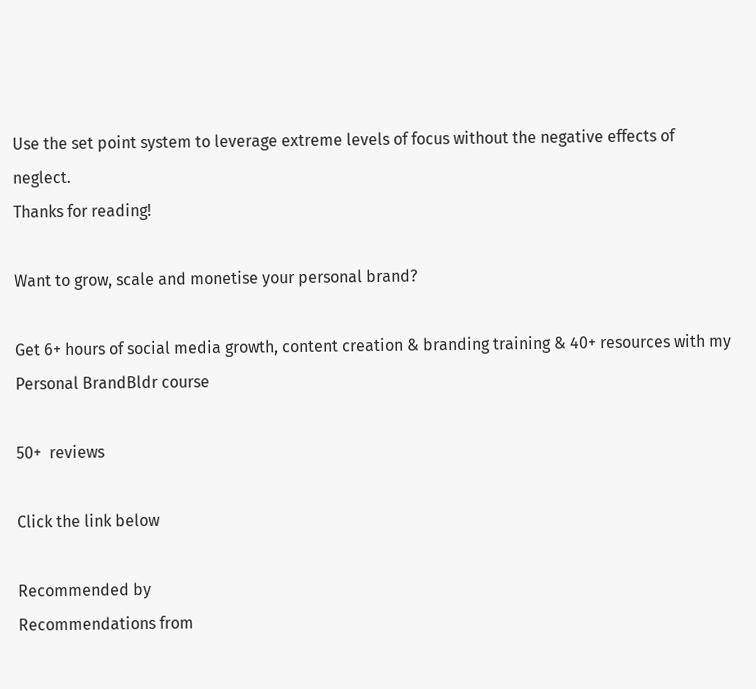Use the set point system to leverage extreme levels of focus without the negative effects of neglect.
Thanks for reading!

Want to grow, scale and monetise your personal brand?

Get 6+ hours of social media growth, content creation & branding training & 40+ resources with my Personal BrandBldr course

50+  reviews

Click the link below

Recommended by
Recommendations from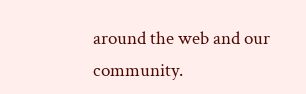around the web and our community.